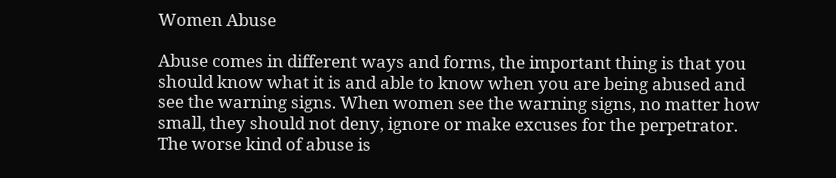Women Abuse

Abuse comes in different ways and forms, the important thing is that you should know what it is and able to know when you are being abused and see the warning signs. When women see the warning signs, no matter how small, they should not deny, ignore or make excuses for the perpetrator. The worse kind of abuse is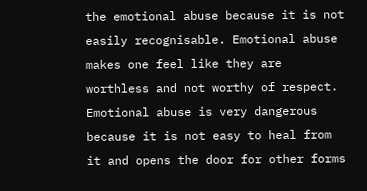the emotional abuse because it is not easily recognisable. Emotional abuse makes one feel like they are worthless and not worthy of respect. Emotional abuse is very dangerous because it is not easy to heal from it and opens the door for other forms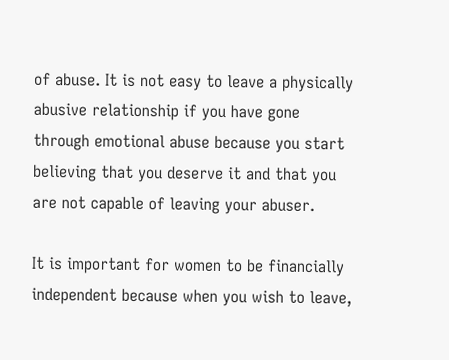of abuse. It is not easy to leave a physically abusive relationship if you have gone through emotional abuse because you start believing that you deserve it and that you are not capable of leaving your abuser.

It is important for women to be financially independent because when you wish to leave,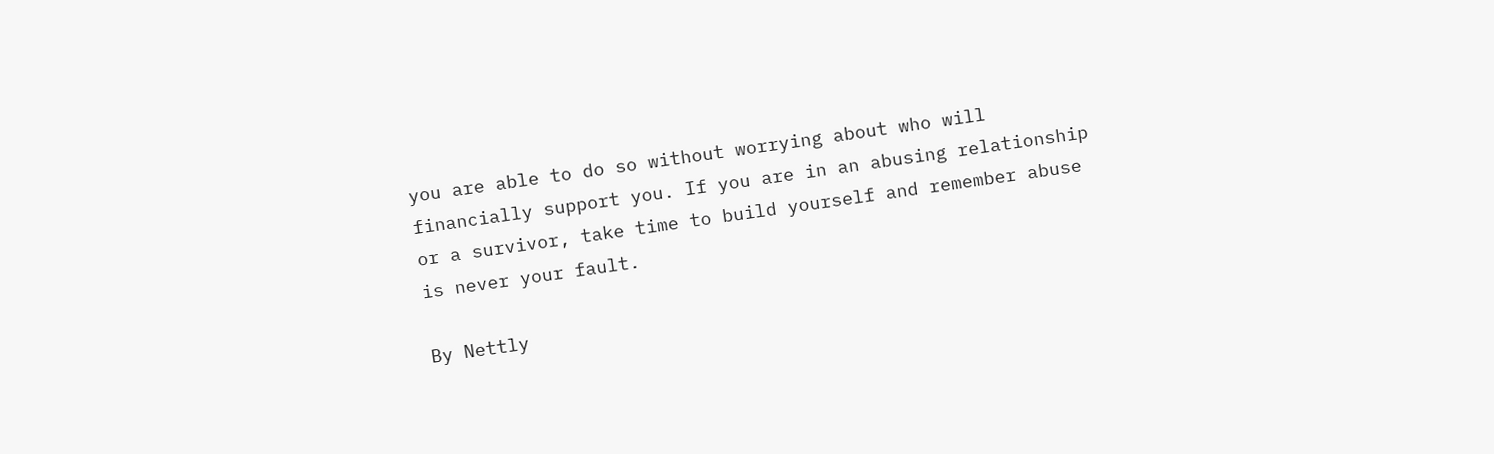you are able to do so without worrying about who will financially support you. If you are in an abusing relationship or a survivor, take time to build yourself and remember abuse is never your fault.

By Nettly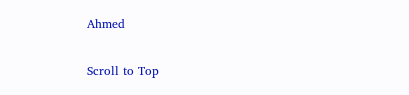Ahmed

Scroll to Top